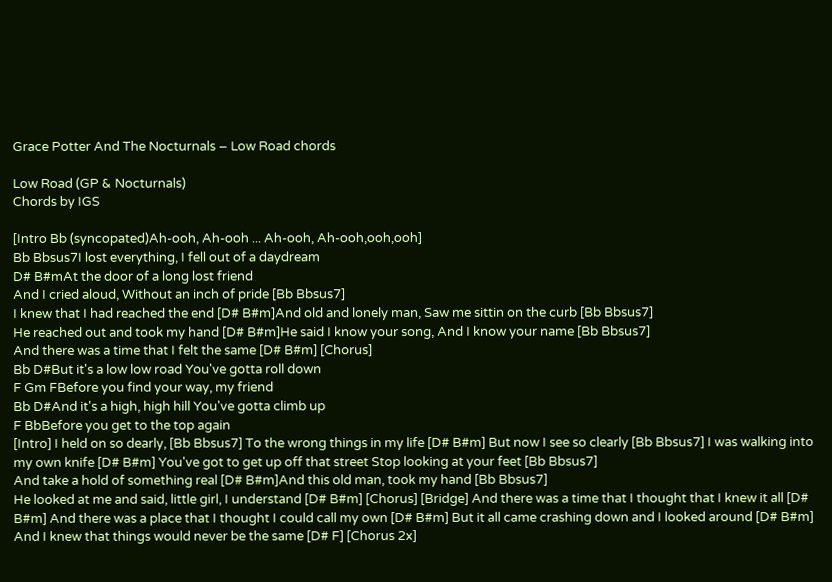Grace Potter And The Nocturnals – Low Road chords

Low Road (GP & Nocturnals)
Chords by IGS

[Intro Bb (syncopated)Ah-ooh, Ah-ooh ... Ah-ooh, Ah-ooh,ooh,ooh]
Bb Bbsus7I lost everything, I fell out of a daydream
D# B#mAt the door of a long lost friend
And I cried aloud, Without an inch of pride [Bb Bbsus7]
I knew that I had reached the end [D# B#m]And old and lonely man, Saw me sittin on the curb [Bb Bbsus7]
He reached out and took my hand [D# B#m]He said I know your song, And I know your name [Bb Bbsus7]
And there was a time that I felt the same [D# B#m] [Chorus]
Bb D#But it's a low low road You've gotta roll down
F Gm FBefore you find your way, my friend
Bb D#And it's a high, high hill You've gotta climb up
F BbBefore you get to the top again
[Intro] I held on so dearly, [Bb Bbsus7] To the wrong things in my life [D# B#m] But now I see so clearly [Bb Bbsus7] I was walking into my own knife [D# B#m] You've got to get up off that street Stop looking at your feet [Bb Bbsus7]
And take a hold of something real [D# B#m]And this old man, took my hand [Bb Bbsus7]
He looked at me and said, little girl, I understand [D# B#m] [Chorus] [Bridge] And there was a time that I thought that I knew it all [D# B#m] And there was a place that I thought I could call my own [D# B#m] But it all came crashing down and I looked around [D# B#m] And I knew that things would never be the same [D# F] [Chorus 2x]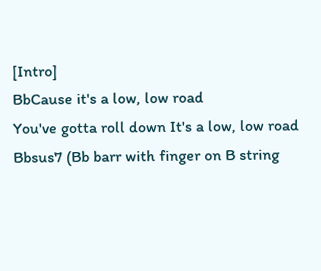[Intro]
BbCause it's a low, low road
You've gotta roll down It's a low, low road
Bbsus7 (Bb barr with finger on B string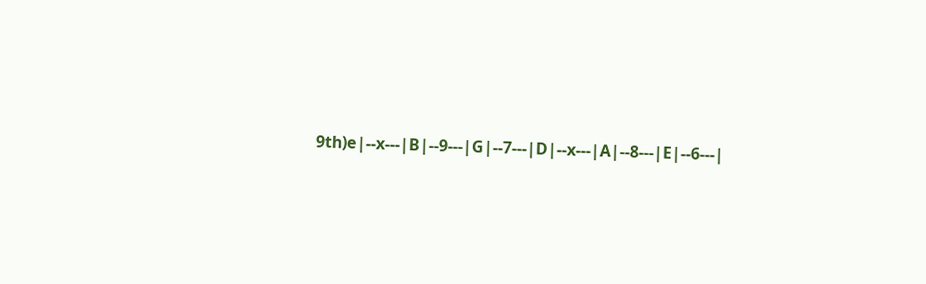9th)e|--x---|B|--9---|G|--7---|D|--x---|A|--8---|E|--6---|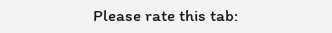Please rate this tab: